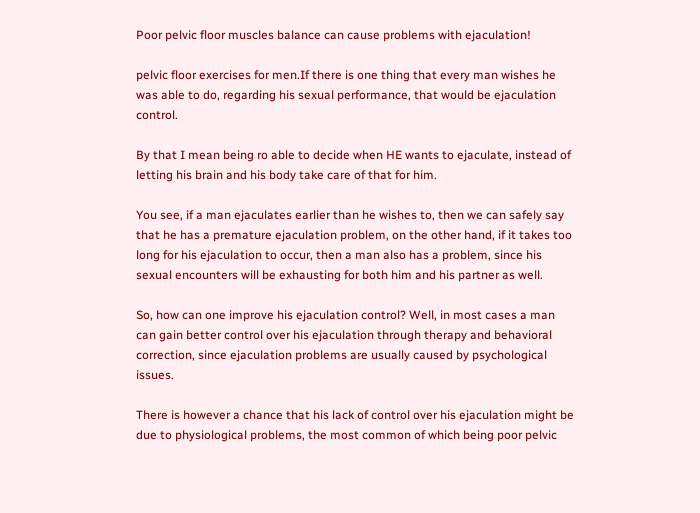Poor pelvic floor muscles balance can cause problems with ejaculation!

pelvic floor exercises for men.If there is one thing that every man wishes he was able to do, regarding his sexual performance, that would be ejaculation control.

By that I mean being ro able to decide when HE wants to ejaculate, instead of letting his brain and his body take care of that for him.

You see, if a man ejaculates earlier than he wishes to, then we can safely say that he has a premature ejaculation problem, on the other hand, if it takes too long for his ejaculation to occur, then a man also has a problem, since his sexual encounters will be exhausting for both him and his partner as well.

So, how can one improve his ejaculation control? Well, in most cases a man can gain better control over his ejaculation through therapy and behavioral correction, since ejaculation problems are usually caused by psychological issues.

There is however a chance that his lack of control over his ejaculation might be due to physiological problems, the most common of which being poor pelvic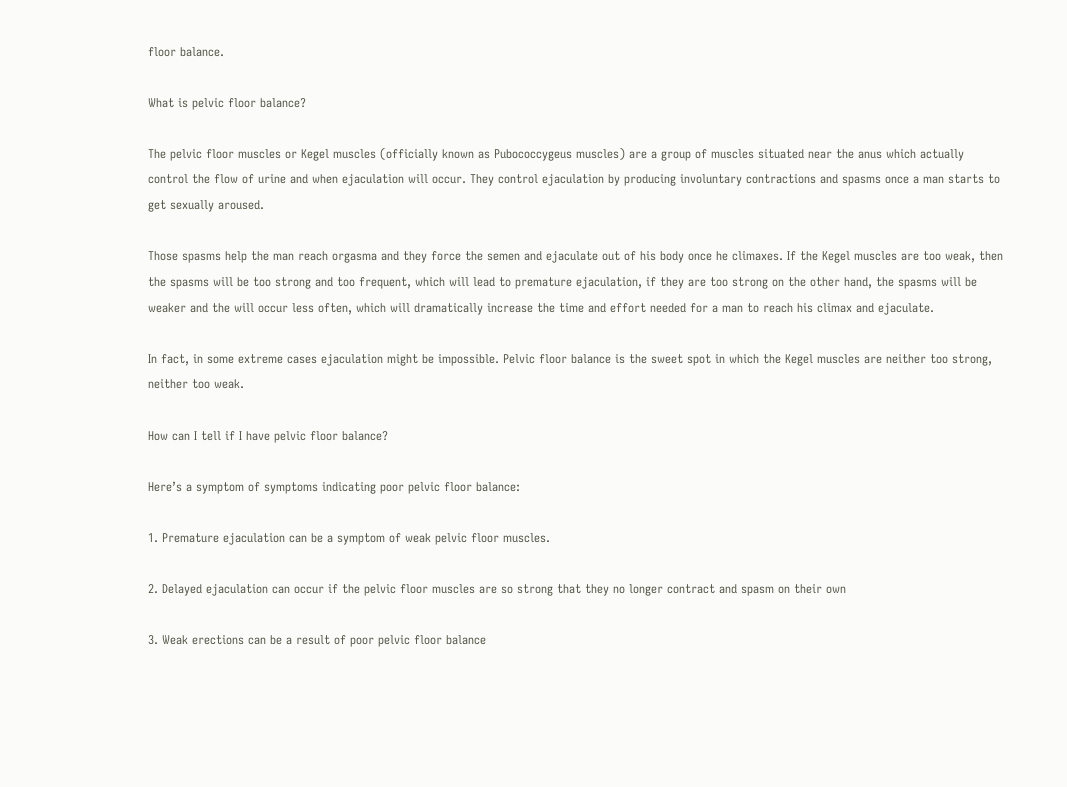floor balance.

What is pelvic floor balance?

The pelvic floor muscles or Kegel muscles (officially known as Pubococcygeus muscles) are a group of muscles situated near the anus which actually control the flow of urine and when ejaculation will occur. They control ejaculation by producing involuntary contractions and spasms once a man starts to get sexually aroused.

Those spasms help the man reach orgasma and they force the semen and ejaculate out of his body once he climaxes. If the Kegel muscles are too weak, then the spasms will be too strong and too frequent, which will lead to premature ejaculation, if they are too strong on the other hand, the spasms will be weaker and the will occur less often, which will dramatically increase the time and effort needed for a man to reach his climax and ejaculate.

In fact, in some extreme cases ejaculation might be impossible. Pelvic floor balance is the sweet spot in which the Kegel muscles are neither too strong, neither too weak.

How can I tell if I have pelvic floor balance?

Here’s a symptom of symptoms indicating poor pelvic floor balance:

1. Premature ejaculation can be a symptom of weak pelvic floor muscles.

2. Delayed ejaculation can occur if the pelvic floor muscles are so strong that they no longer contract and spasm on their own

3. Weak erections can be a result of poor pelvic floor balance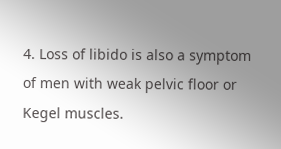4. Loss of libido is also a symptom of men with weak pelvic floor or Kegel muscles.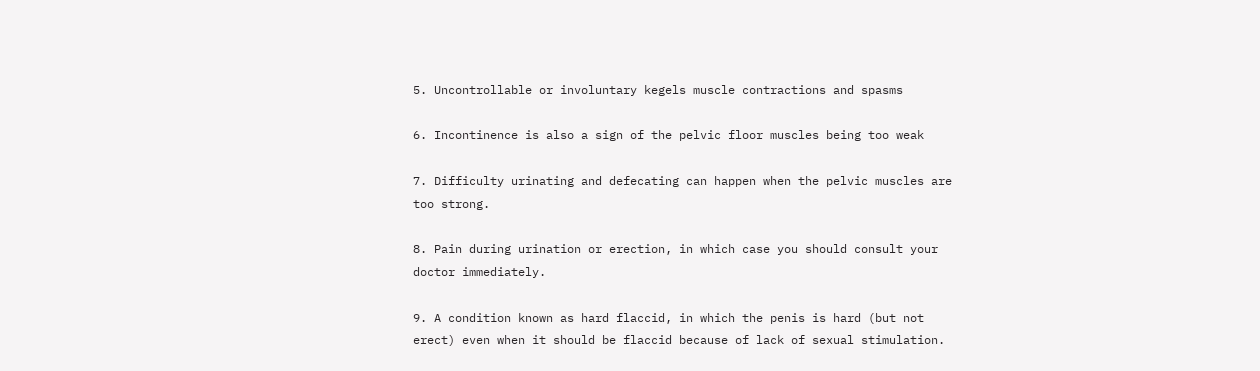5. Uncontrollable or involuntary kegels muscle contractions and spasms

6. Incontinence is also a sign of the pelvic floor muscles being too weak

7. Difficulty urinating and defecating can happen when the pelvic muscles are too strong.

8. Pain during urination or erection, in which case you should consult your doctor immediately.

9. A condition known as hard flaccid, in which the penis is hard (but not erect) even when it should be flaccid because of lack of sexual stimulation.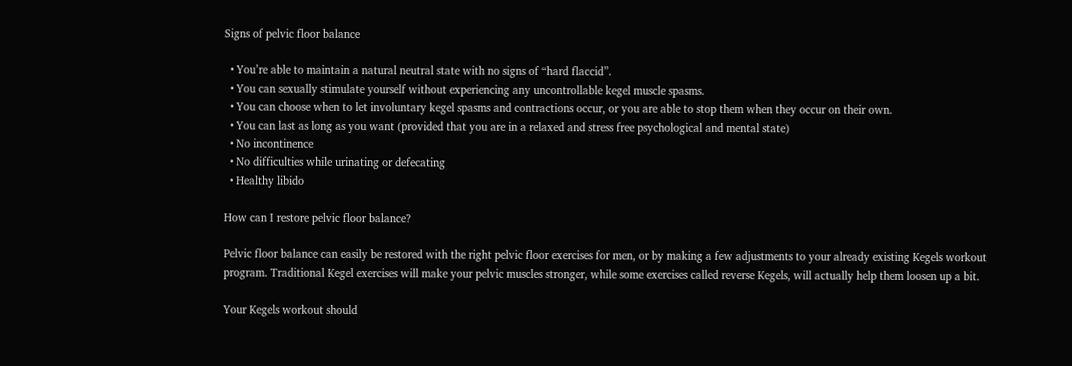Signs of pelvic floor balance

  • You’re able to maintain a natural neutral state with no signs of “hard flaccid”.
  • You can sexually stimulate yourself without experiencing any uncontrollable kegel muscle spasms.
  • You can choose when to let involuntary kegel spasms and contractions occur, or you are able to stop them when they occur on their own.
  • You can last as long as you want (provided that you are in a relaxed and stress free psychological and mental state)
  • No incontinence
  • No difficulties while urinating or defecating
  • Healthy libido

How can I restore pelvic floor balance?

Pelvic floor balance can easily be restored with the right pelvic floor exercises for men, or by making a few adjustments to your already existing Kegels workout program. Traditional Kegel exercises will make your pelvic muscles stronger, while some exercises called reverse Kegels, will actually help them loosen up a bit.

Your Kegels workout should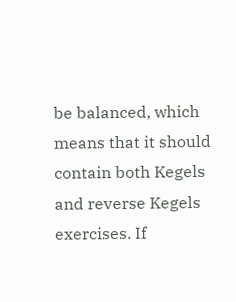be balanced, which means that it should contain both Kegels and reverse Kegels exercises. If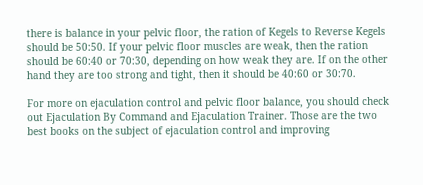there is balance in your pelvic floor, the ration of Kegels to Reverse Kegels should be 50:50. If your pelvic floor muscles are weak, then the ration should be 60:40 or 70:30, depending on how weak they are. If on the other hand they are too strong and tight, then it should be 40:60 or 30:70.

For more on ejaculation control and pelvic floor balance, you should check out Ejaculation By Command and Ejaculation Trainer. Those are the two best books on the subject of ejaculation control and improving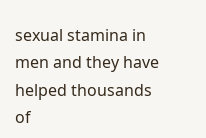sexual stamina in men and they have helped thousands of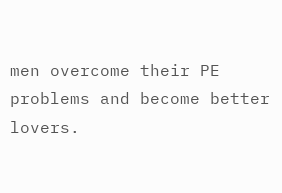men overcome their PE problems and become better lovers.